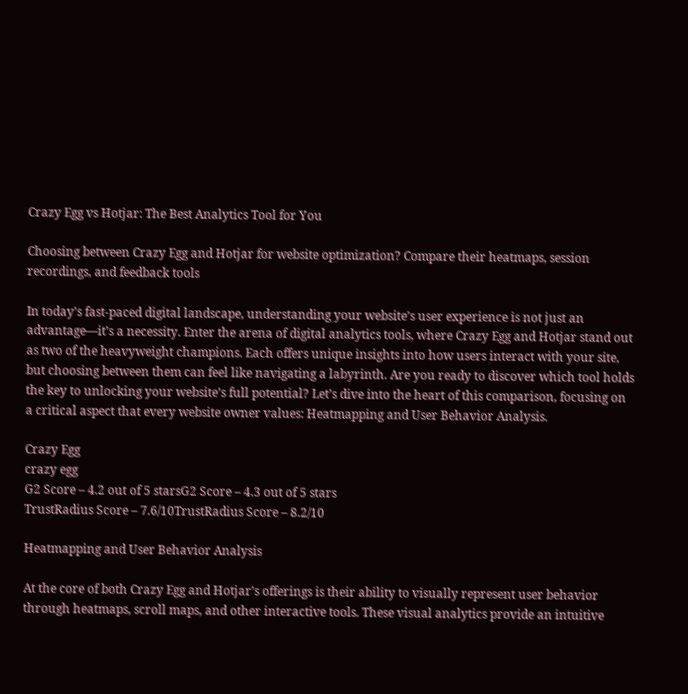Crazy Egg vs Hotjar: The Best Analytics Tool for You

Choosing between Crazy Egg and Hotjar for website optimization? Compare their heatmaps, session recordings, and feedback tools

In today’s fast-paced digital landscape, understanding your website’s user experience is not just an advantage—it’s a necessity. Enter the arena of digital analytics tools, where Crazy Egg and Hotjar stand out as two of the heavyweight champions. Each offers unique insights into how users interact with your site, but choosing between them can feel like navigating a labyrinth. Are you ready to discover which tool holds the key to unlocking your website’s full potential? Let’s dive into the heart of this comparison, focusing on a critical aspect that every website owner values: Heatmapping and User Behavior Analysis.

Crazy Egg
crazy egg
G2 Score – 4.2 out of 5 starsG2 Score – 4.3 out of 5 stars
TrustRadius Score – 7.6/10TrustRadius Score – 8.2/10

Heatmapping and User Behavior Analysis

At the core of both Crazy Egg and Hotjar’s offerings is their ability to visually represent user behavior through heatmaps, scroll maps, and other interactive tools. These visual analytics provide an intuitive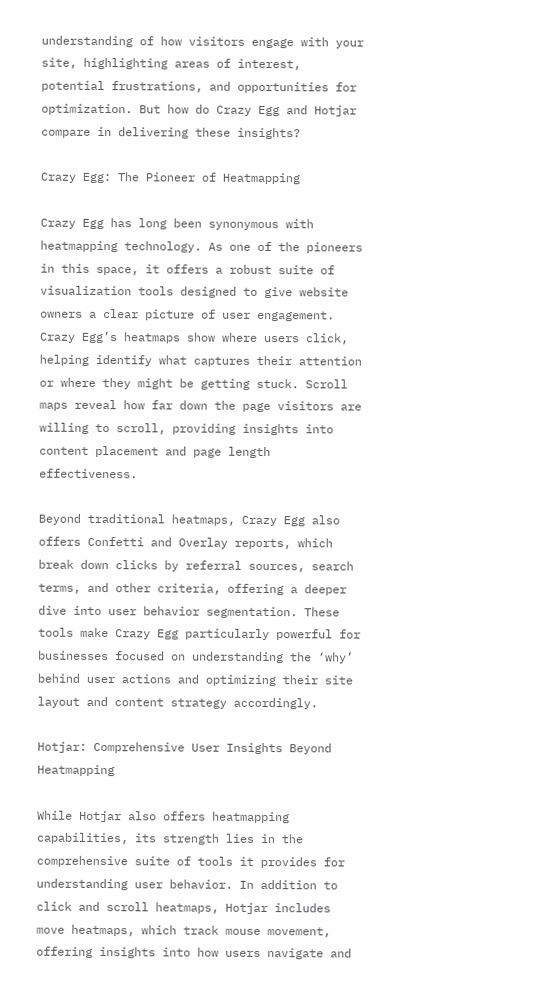understanding of how visitors engage with your site, highlighting areas of interest, potential frustrations, and opportunities for optimization. But how do Crazy Egg and Hotjar compare in delivering these insights?

Crazy Egg: The Pioneer of Heatmapping

Crazy Egg has long been synonymous with heatmapping technology. As one of the pioneers in this space, it offers a robust suite of visualization tools designed to give website owners a clear picture of user engagement. Crazy Egg’s heatmaps show where users click, helping identify what captures their attention or where they might be getting stuck. Scroll maps reveal how far down the page visitors are willing to scroll, providing insights into content placement and page length effectiveness.

Beyond traditional heatmaps, Crazy Egg also offers Confetti and Overlay reports, which break down clicks by referral sources, search terms, and other criteria, offering a deeper dive into user behavior segmentation. These tools make Crazy Egg particularly powerful for businesses focused on understanding the ‘why’ behind user actions and optimizing their site layout and content strategy accordingly.

Hotjar: Comprehensive User Insights Beyond Heatmapping

While Hotjar also offers heatmapping capabilities, its strength lies in the comprehensive suite of tools it provides for understanding user behavior. In addition to click and scroll heatmaps, Hotjar includes move heatmaps, which track mouse movement, offering insights into how users navigate and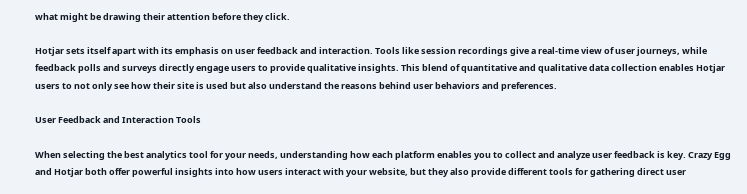what might be drawing their attention before they click.

Hotjar sets itself apart with its emphasis on user feedback and interaction. Tools like session recordings give a real-time view of user journeys, while feedback polls and surveys directly engage users to provide qualitative insights. This blend of quantitative and qualitative data collection enables Hotjar users to not only see how their site is used but also understand the reasons behind user behaviors and preferences.

User Feedback and Interaction Tools

When selecting the best analytics tool for your needs, understanding how each platform enables you to collect and analyze user feedback is key. Crazy Egg and Hotjar both offer powerful insights into how users interact with your website, but they also provide different tools for gathering direct user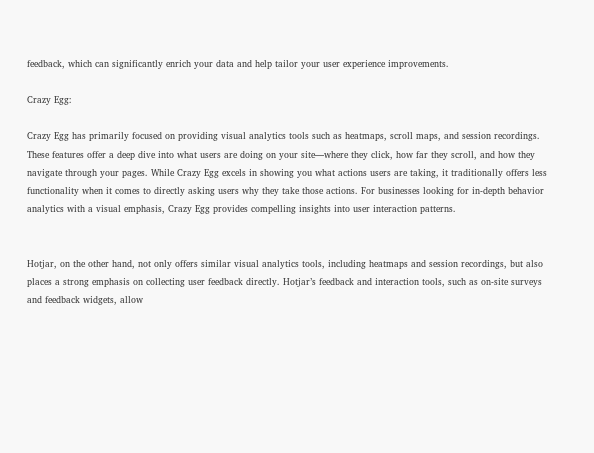feedback, which can significantly enrich your data and help tailor your user experience improvements.

Crazy Egg:

Crazy Egg has primarily focused on providing visual analytics tools such as heatmaps, scroll maps, and session recordings. These features offer a deep dive into what users are doing on your site—where they click, how far they scroll, and how they navigate through your pages. While Crazy Egg excels in showing you what actions users are taking, it traditionally offers less functionality when it comes to directly asking users why they take those actions. For businesses looking for in-depth behavior analytics with a visual emphasis, Crazy Egg provides compelling insights into user interaction patterns.


Hotjar, on the other hand, not only offers similar visual analytics tools, including heatmaps and session recordings, but also places a strong emphasis on collecting user feedback directly. Hotjar’s feedback and interaction tools, such as on-site surveys and feedback widgets, allow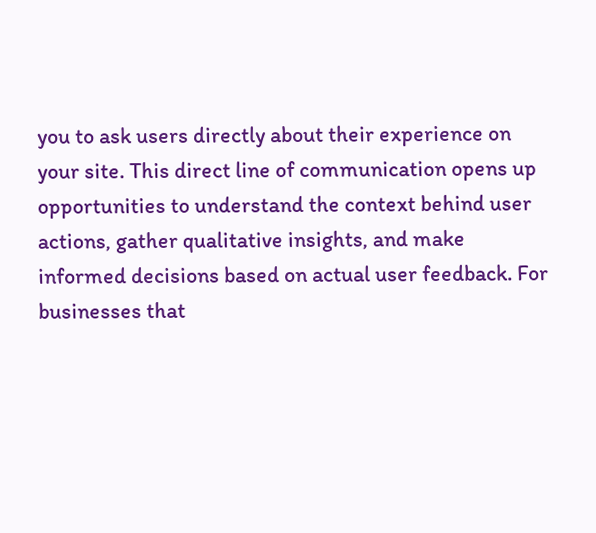you to ask users directly about their experience on your site. This direct line of communication opens up opportunities to understand the context behind user actions, gather qualitative insights, and make informed decisions based on actual user feedback. For businesses that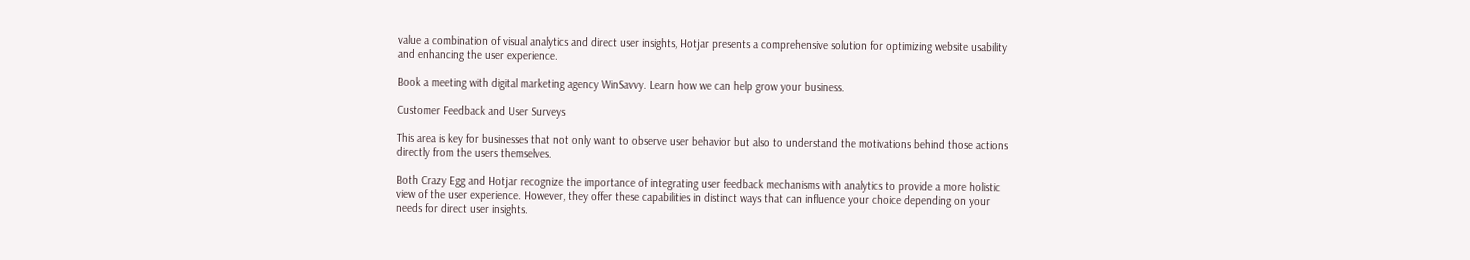value a combination of visual analytics and direct user insights, Hotjar presents a comprehensive solution for optimizing website usability and enhancing the user experience.

Book a meeting with digital marketing agency WinSavvy. Learn how we can help grow your business.

Customer Feedback and User Surveys

This area is key for businesses that not only want to observe user behavior but also to understand the motivations behind those actions directly from the users themselves.

Both Crazy Egg and Hotjar recognize the importance of integrating user feedback mechanisms with analytics to provide a more holistic view of the user experience. However, they offer these capabilities in distinct ways that can influence your choice depending on your needs for direct user insights.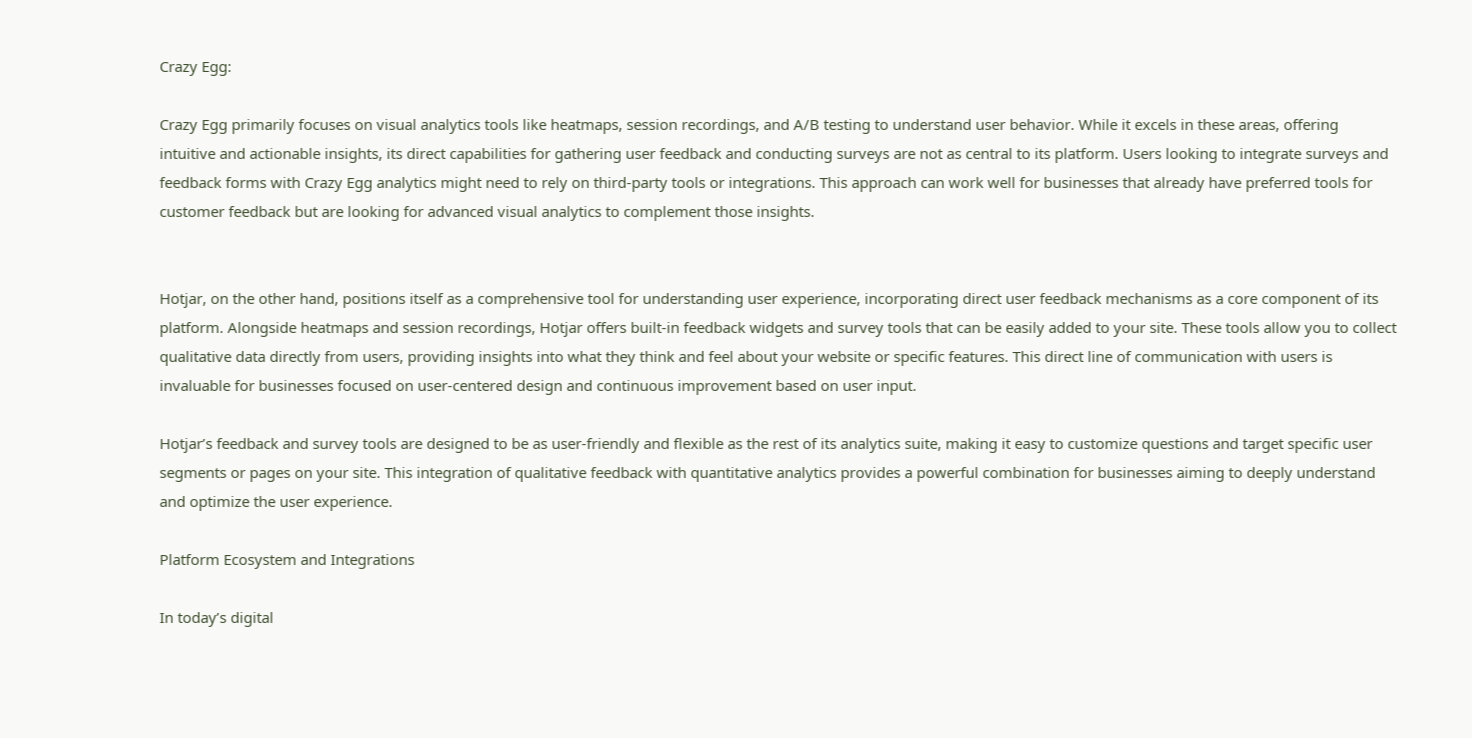Crazy Egg:

Crazy Egg primarily focuses on visual analytics tools like heatmaps, session recordings, and A/B testing to understand user behavior. While it excels in these areas, offering intuitive and actionable insights, its direct capabilities for gathering user feedback and conducting surveys are not as central to its platform. Users looking to integrate surveys and feedback forms with Crazy Egg analytics might need to rely on third-party tools or integrations. This approach can work well for businesses that already have preferred tools for customer feedback but are looking for advanced visual analytics to complement those insights.


Hotjar, on the other hand, positions itself as a comprehensive tool for understanding user experience, incorporating direct user feedback mechanisms as a core component of its platform. Alongside heatmaps and session recordings, Hotjar offers built-in feedback widgets and survey tools that can be easily added to your site. These tools allow you to collect qualitative data directly from users, providing insights into what they think and feel about your website or specific features. This direct line of communication with users is invaluable for businesses focused on user-centered design and continuous improvement based on user input.

Hotjar’s feedback and survey tools are designed to be as user-friendly and flexible as the rest of its analytics suite, making it easy to customize questions and target specific user segments or pages on your site. This integration of qualitative feedback with quantitative analytics provides a powerful combination for businesses aiming to deeply understand and optimize the user experience.

Platform Ecosystem and Integrations

In today’s digital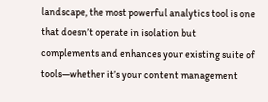landscape, the most powerful analytics tool is one that doesn’t operate in isolation but complements and enhances your existing suite of tools—whether it’s your content management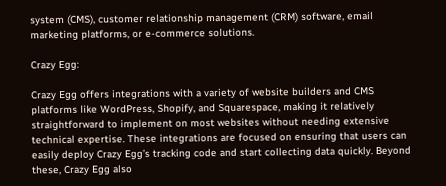system (CMS), customer relationship management (CRM) software, email marketing platforms, or e-commerce solutions.

Crazy Egg:

Crazy Egg offers integrations with a variety of website builders and CMS platforms like WordPress, Shopify, and Squarespace, making it relatively straightforward to implement on most websites without needing extensive technical expertise. These integrations are focused on ensuring that users can easily deploy Crazy Egg’s tracking code and start collecting data quickly. Beyond these, Crazy Egg also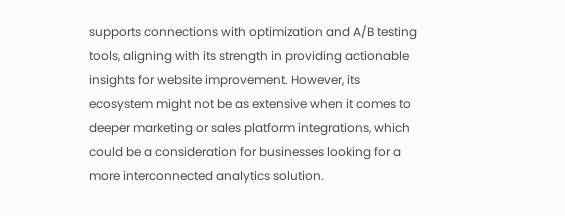supports connections with optimization and A/B testing tools, aligning with its strength in providing actionable insights for website improvement. However, its ecosystem might not be as extensive when it comes to deeper marketing or sales platform integrations, which could be a consideration for businesses looking for a more interconnected analytics solution.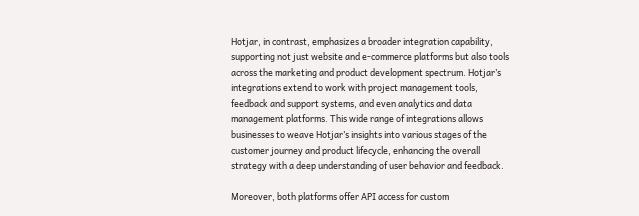Hotjar, in contrast, emphasizes a broader integration capability, supporting not just website and e-commerce platforms but also tools across the marketing and product development spectrum. Hotjar’s integrations extend to work with project management tools, feedback and support systems, and even analytics and data management platforms. This wide range of integrations allows businesses to weave Hotjar’s insights into various stages of the customer journey and product lifecycle, enhancing the overall strategy with a deep understanding of user behavior and feedback.

Moreover, both platforms offer API access for custom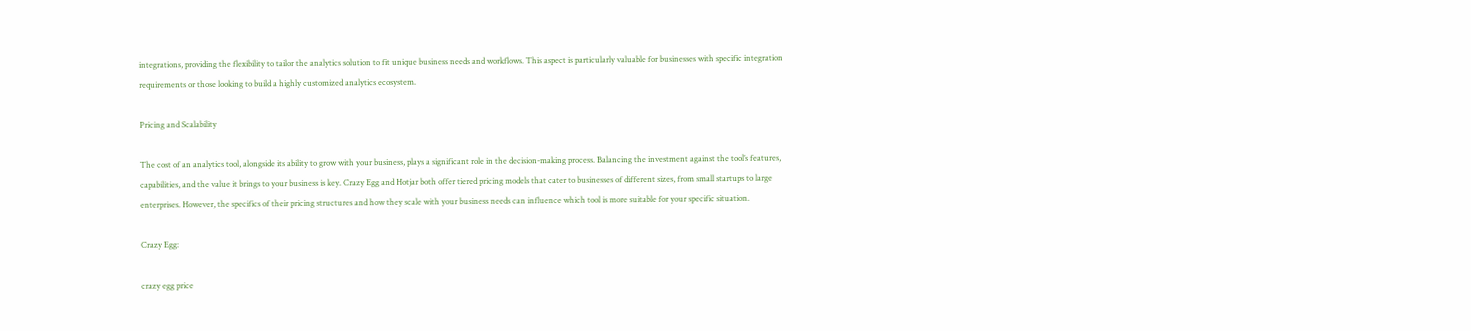integrations, providing the flexibility to tailor the analytics solution to fit unique business needs and workflows. This aspect is particularly valuable for businesses with specific integration requirements or those looking to build a highly customized analytics ecosystem.

Pricing and Scalability

The cost of an analytics tool, alongside its ability to grow with your business, plays a significant role in the decision-making process. Balancing the investment against the tool’s features, capabilities, and the value it brings to your business is key. Crazy Egg and Hotjar both offer tiered pricing models that cater to businesses of different sizes, from small startups to large enterprises. However, the specifics of their pricing structures and how they scale with your business needs can influence which tool is more suitable for your specific situation.

Crazy Egg:

crazy egg price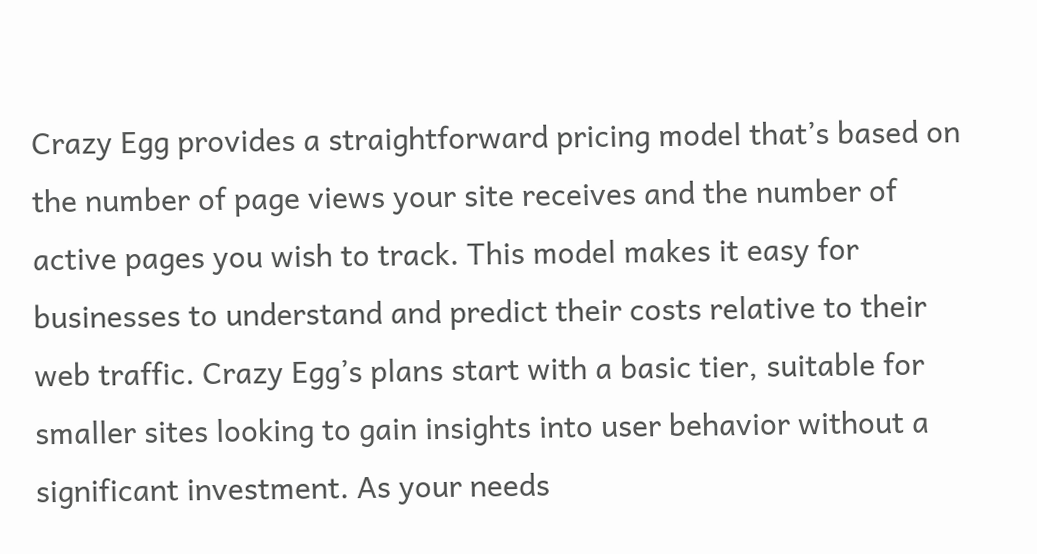Crazy Egg provides a straightforward pricing model that’s based on the number of page views your site receives and the number of active pages you wish to track. This model makes it easy for businesses to understand and predict their costs relative to their web traffic. Crazy Egg’s plans start with a basic tier, suitable for smaller sites looking to gain insights into user behavior without a significant investment. As your needs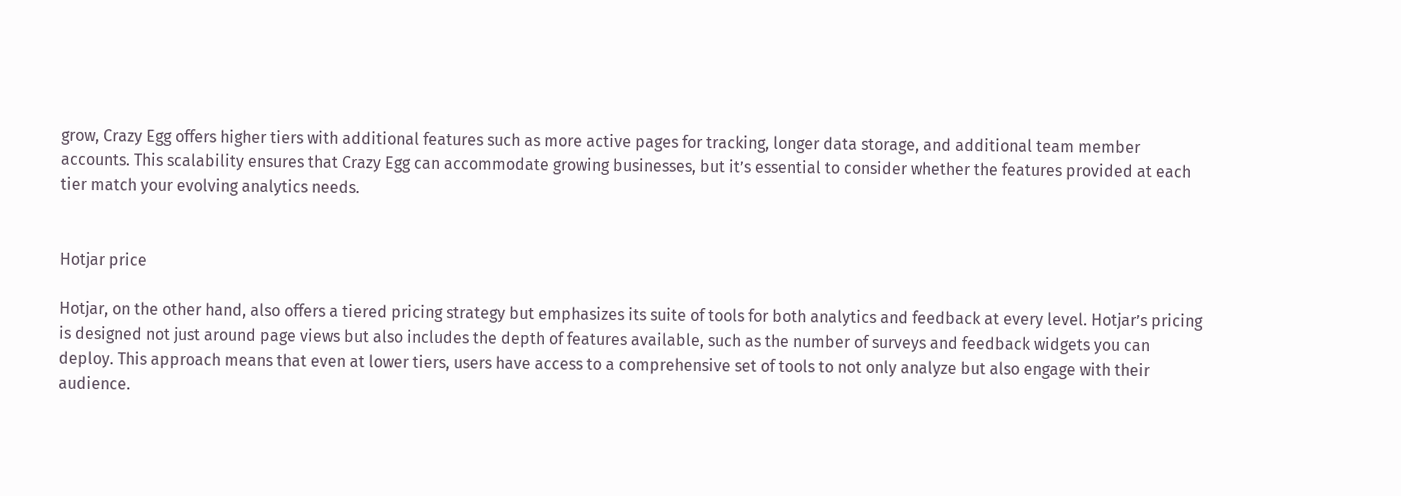grow, Crazy Egg offers higher tiers with additional features such as more active pages for tracking, longer data storage, and additional team member accounts. This scalability ensures that Crazy Egg can accommodate growing businesses, but it’s essential to consider whether the features provided at each tier match your evolving analytics needs.


Hotjar price

Hotjar, on the other hand, also offers a tiered pricing strategy but emphasizes its suite of tools for both analytics and feedback at every level. Hotjar’s pricing is designed not just around page views but also includes the depth of features available, such as the number of surveys and feedback widgets you can deploy. This approach means that even at lower tiers, users have access to a comprehensive set of tools to not only analyze but also engage with their audience.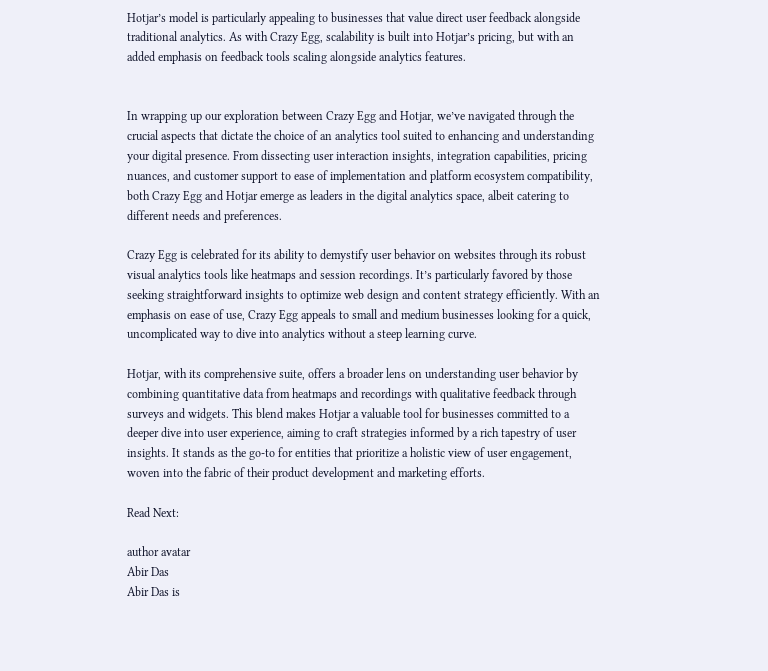Hotjar’s model is particularly appealing to businesses that value direct user feedback alongside traditional analytics. As with Crazy Egg, scalability is built into Hotjar’s pricing, but with an added emphasis on feedback tools scaling alongside analytics features.


In wrapping up our exploration between Crazy Egg and Hotjar, we’ve navigated through the crucial aspects that dictate the choice of an analytics tool suited to enhancing and understanding your digital presence. From dissecting user interaction insights, integration capabilities, pricing nuances, and customer support to ease of implementation and platform ecosystem compatibility, both Crazy Egg and Hotjar emerge as leaders in the digital analytics space, albeit catering to different needs and preferences.

Crazy Egg is celebrated for its ability to demystify user behavior on websites through its robust visual analytics tools like heatmaps and session recordings. It’s particularly favored by those seeking straightforward insights to optimize web design and content strategy efficiently. With an emphasis on ease of use, Crazy Egg appeals to small and medium businesses looking for a quick, uncomplicated way to dive into analytics without a steep learning curve.

Hotjar, with its comprehensive suite, offers a broader lens on understanding user behavior by combining quantitative data from heatmaps and recordings with qualitative feedback through surveys and widgets. This blend makes Hotjar a valuable tool for businesses committed to a deeper dive into user experience, aiming to craft strategies informed by a rich tapestry of user insights. It stands as the go-to for entities that prioritize a holistic view of user engagement, woven into the fabric of their product development and marketing efforts.

Read Next:

author avatar
Abir Das
Abir Das is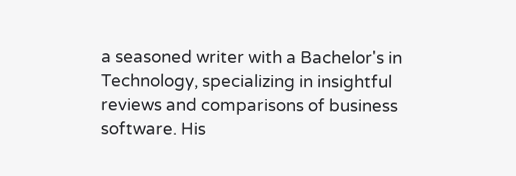a seasoned writer with a Bachelor's in Technology, specializing in insightful reviews and comparisons of business software. His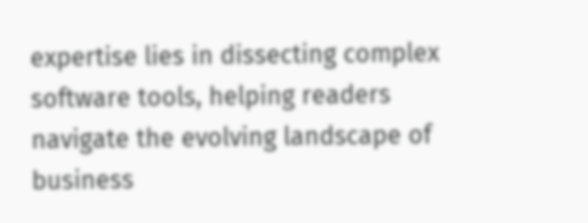expertise lies in dissecting complex software tools, helping readers navigate the evolving landscape of business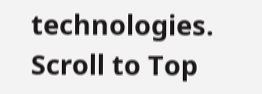technologies.
Scroll to Top